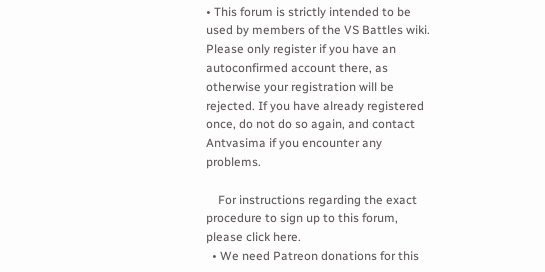• This forum is strictly intended to be used by members of the VS Battles wiki. Please only register if you have an autoconfirmed account there, as otherwise your registration will be rejected. If you have already registered once, do not do so again, and contact Antvasima if you encounter any problems.

    For instructions regarding the exact procedure to sign up to this forum, please click here.
  • We need Patreon donations for this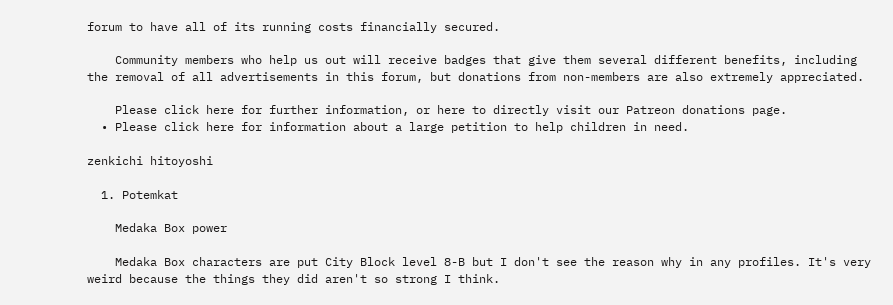forum to have all of its running costs financially secured.

    Community members who help us out will receive badges that give them several different benefits, including the removal of all advertisements in this forum, but donations from non-members are also extremely appreciated.

    Please click here for further information, or here to directly visit our Patreon donations page.
  • Please click here for information about a large petition to help children in need.

zenkichi hitoyoshi

  1. Potemkat

    Medaka Box power

    Medaka Box characters are put City Block level 8-B but I don't see the reason why in any profiles. It's very weird because the things they did aren't so strong I think.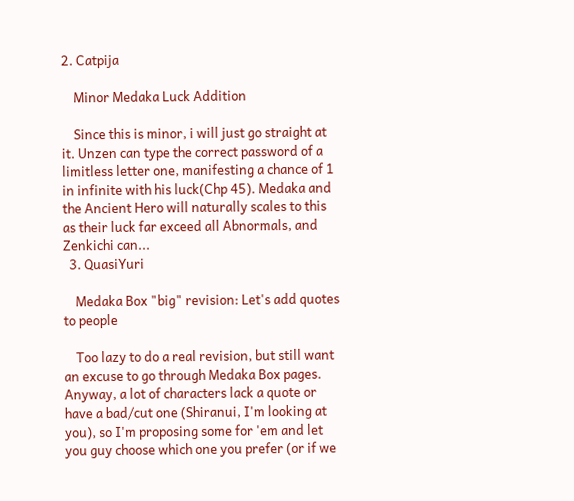2. Catpija

    Minor Medaka Luck Addition

    Since this is minor, i will just go straight at it. Unzen can type the correct password of a limitless letter one, manifesting a chance of 1 in infinite with his luck(Chp 45). Medaka and the Ancient Hero will naturally scales to this as their luck far exceed all Abnormals, and Zenkichi can...
  3. QuasiYuri

    Medaka Box "big" revision: Let's add quotes to people

    Too lazy to do a real revision, but still want an excuse to go through Medaka Box pages. Anyway, a lot of characters lack a quote or have a bad/cut one (Shiranui, I'm looking at you), so I'm proposing some for 'em and let you guy choose which one you prefer (or if we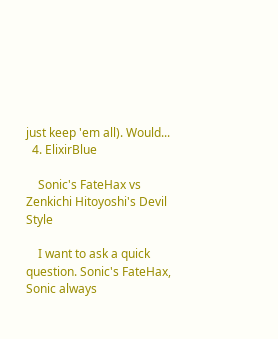just keep 'em all). Would...
  4. ElixirBlue

    Sonic's FateHax vs Zenkichi Hitoyoshi's Devil Style

    I want to ask a quick question. Sonic's FateHax, Sonic always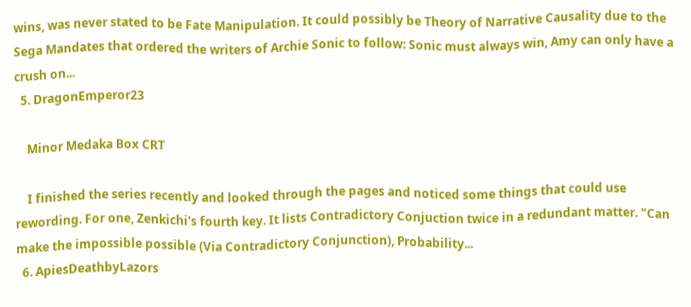wins, was never stated to be Fate Manipulation. It could possibly be Theory of Narrative Causality due to the Sega Mandates that ordered the writers of Archie Sonic to follow: Sonic must always win, Amy can only have a crush on...
  5. DragonEmperor23

    Minor Medaka Box CRT

    I finished the series recently and looked through the pages and noticed some things that could use rewording. For one, Zenkichi's fourth key. It lists Contradictory Conjuction twice in a redundant matter. "Can make the impossible possible (Via Contradictory Conjunction), Probability...
  6. ApiesDeathbyLazors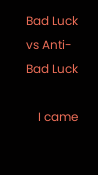Bad Luck vs Anti-Bad Luck

    I came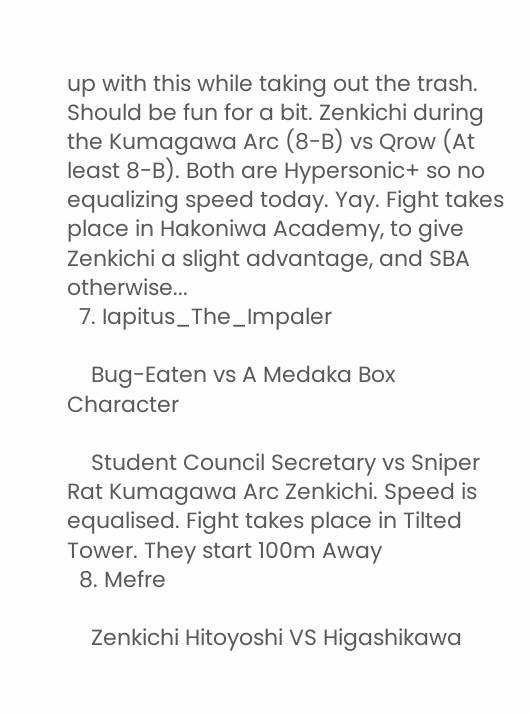up with this while taking out the trash. Should be fun for a bit. Zenkichi during the Kumagawa Arc (8-B) vs Qrow (At least 8-B). Both are Hypersonic+ so no equalizing speed today. Yay. Fight takes place in Hakoniwa Academy, to give Zenkichi a slight advantage, and SBA otherwise...
  7. Iapitus_The_Impaler

    Bug-Eaten vs A Medaka Box Character

    Student Council Secretary vs Sniper Rat Kumagawa Arc Zenkichi. Speed is equalised. Fight takes place in Tilted Tower. They start 100m Away
  8. Mefre

    Zenkichi Hitoyoshi VS Higashikawa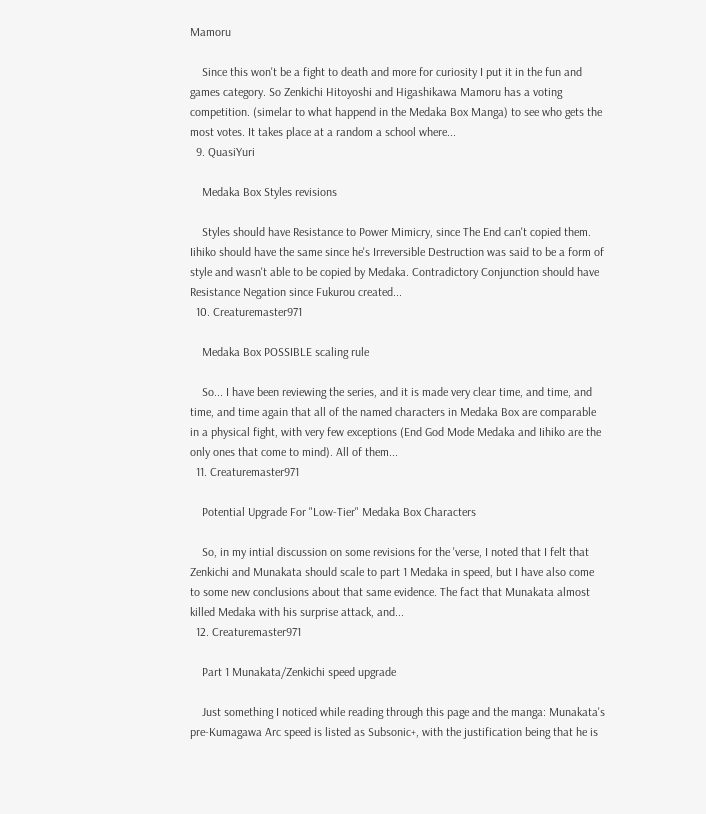Mamoru

    Since this won't be a fight to death and more for curiosity I put it in the fun and games category. So Zenkichi Hitoyoshi and Higashikawa Mamoru has a voting competition. (simelar to what happend in the Medaka Box Manga) to see who gets the most votes. It takes place at a random a school where...
  9. QuasiYuri

    Medaka Box Styles revisions

    Styles should have Resistance to Power Mimicry, since The End can't copied them. Iihiko should have the same since he's Irreversible Destruction was said to be a form of style and wasn't able to be copied by Medaka. Contradictory Conjunction should have Resistance Negation since Fukurou created...
  10. Creaturemaster971

    Medaka Box POSSIBLE scaling rule

    So... I have been reviewing the series, and it is made very clear time, and time, and time, and time again that all of the named characters in Medaka Box are comparable in a physical fight, with very few exceptions (End God Mode Medaka and Iihiko are the only ones that come to mind). All of them...
  11. Creaturemaster971

    Potential Upgrade For "Low-Tier" Medaka Box Characters

    So, in my intial discussion on some revisions for the 'verse, I noted that I felt that Zenkichi and Munakata should scale to part 1 Medaka in speed, but I have also come to some new conclusions about that same evidence. The fact that Munakata almost killed Medaka with his surprise attack, and...
  12. Creaturemaster971

    Part 1 Munakata/Zenkichi speed upgrade

    Just something I noticed while reading through this page and the manga: Munakata's pre-Kumagawa Arc speed is listed as Subsonic+, with the justification being that he is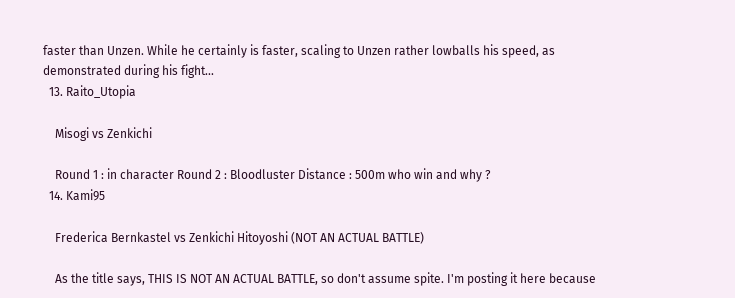faster than Unzen. While he certainly is faster, scaling to Unzen rather lowballs his speed, as demonstrated during his fight...
  13. Raito_Utopia

    Misogi vs Zenkichi

    Round 1 : in character Round 2 : Bloodluster Distance : 500m who win and why ?
  14. Kami95

    Frederica Bernkastel vs Zenkichi Hitoyoshi (NOT AN ACTUAL BATTLE)

    As the title says, THIS IS NOT AN ACTUAL BATTLE, so don't assume spite. I'm posting it here because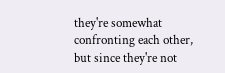they're somewhat confronting each other, but since they're not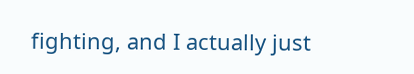fighting, and I actually just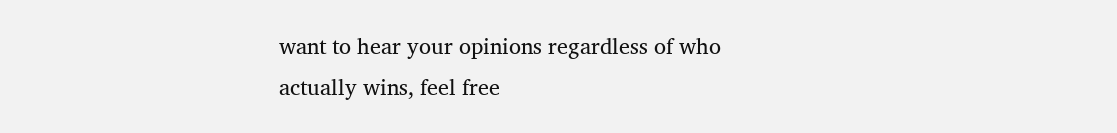want to hear your opinions regardless of who actually wins, feel free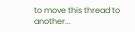to move this thread to another...